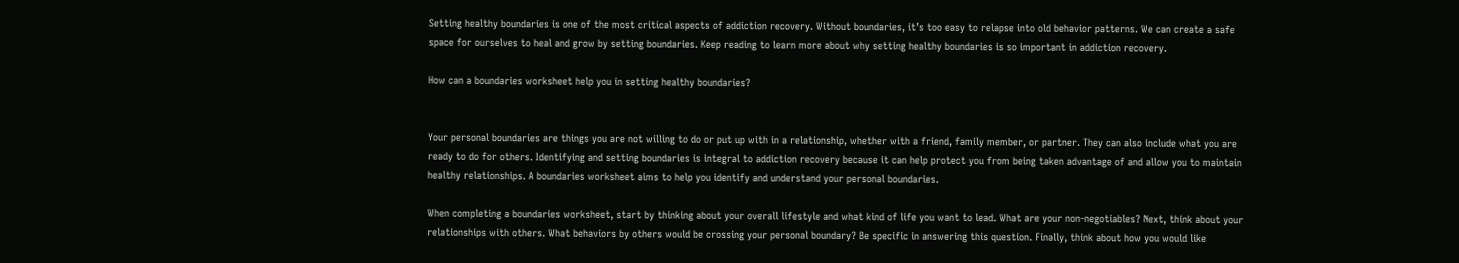Setting healthy boundaries is one of the most critical aspects of addiction recovery. Without boundaries, it’s too easy to relapse into old behavior patterns. We can create a safe space for ourselves to heal and grow by setting boundaries. Keep reading to learn more about why setting healthy boundaries is so important in addiction recovery.

How can a boundaries worksheet help you in setting healthy boundaries?


Your personal boundaries are things you are not willing to do or put up with in a relationship, whether with a friend, family member, or partner. They can also include what you are ready to do for others. Identifying and setting boundaries is integral to addiction recovery because it can help protect you from being taken advantage of and allow you to maintain healthy relationships. A boundaries worksheet aims to help you identify and understand your personal boundaries.

When completing a boundaries worksheet, start by thinking about your overall lifestyle and what kind of life you want to lead. What are your non-negotiables? Next, think about your relationships with others. What behaviors by others would be crossing your personal boundary? Be specific in answering this question. Finally, think about how you would like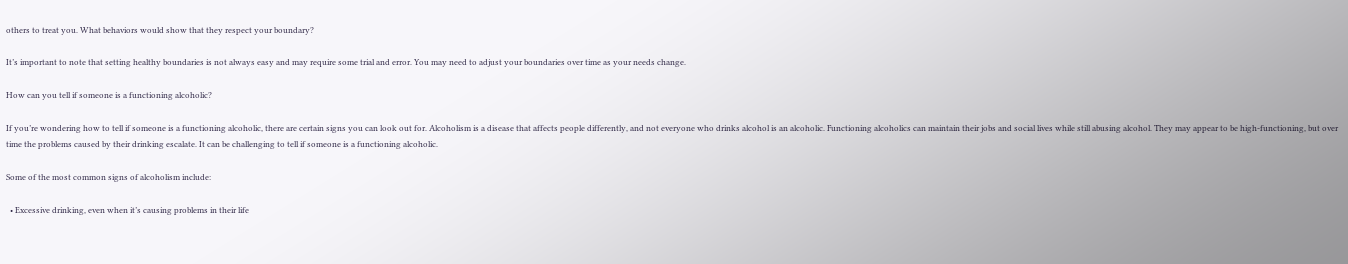others to treat you. What behaviors would show that they respect your boundary?

It’s important to note that setting healthy boundaries is not always easy and may require some trial and error. You may need to adjust your boundaries over time as your needs change.

How can you tell if someone is a functioning alcoholic?

If you’re wondering how to tell if someone is a functioning alcoholic, there are certain signs you can look out for. Alcoholism is a disease that affects people differently, and not everyone who drinks alcohol is an alcoholic. Functioning alcoholics can maintain their jobs and social lives while still abusing alcohol. They may appear to be high-functioning, but over time the problems caused by their drinking escalate. It can be challenging to tell if someone is a functioning alcoholic.

Some of the most common signs of alcoholism include:

  • Excessive drinking, even when it’s causing problems in their life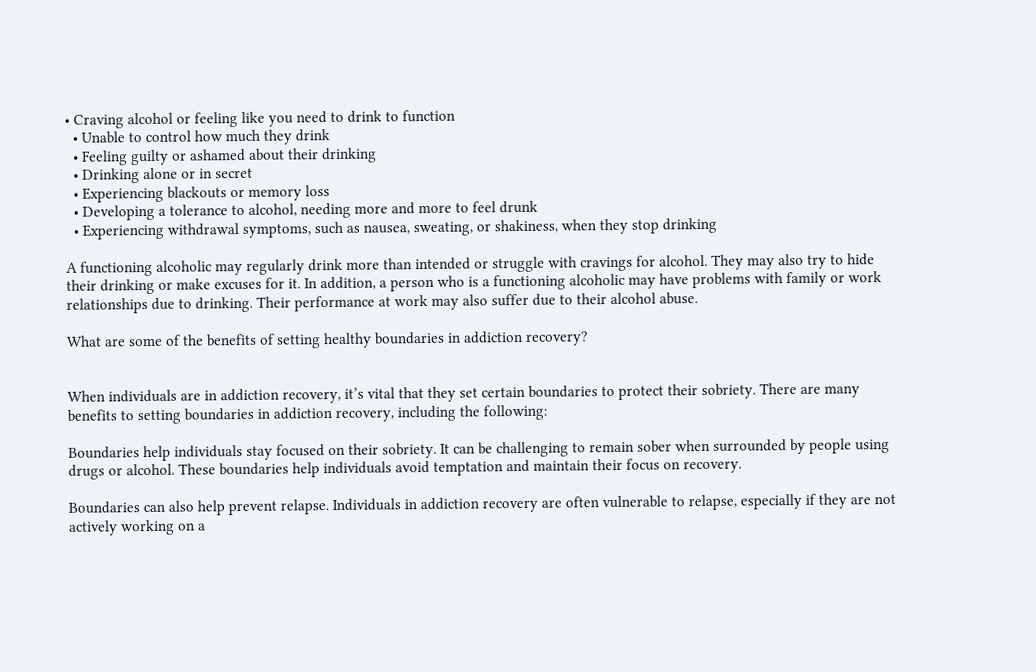• Craving alcohol or feeling like you need to drink to function
  • Unable to control how much they drink
  • Feeling guilty or ashamed about their drinking
  • Drinking alone or in secret
  • Experiencing blackouts or memory loss
  • Developing a tolerance to alcohol, needing more and more to feel drunk
  • Experiencing withdrawal symptoms, such as nausea, sweating, or shakiness, when they stop drinking

A functioning alcoholic may regularly drink more than intended or struggle with cravings for alcohol. They may also try to hide their drinking or make excuses for it. In addition, a person who is a functioning alcoholic may have problems with family or work relationships due to drinking. Their performance at work may also suffer due to their alcohol abuse.

What are some of the benefits of setting healthy boundaries in addiction recovery?


When individuals are in addiction recovery, it’s vital that they set certain boundaries to protect their sobriety. There are many benefits to setting boundaries in addiction recovery, including the following:

Boundaries help individuals stay focused on their sobriety. It can be challenging to remain sober when surrounded by people using drugs or alcohol. These boundaries help individuals avoid temptation and maintain their focus on recovery.

Boundaries can also help prevent relapse. Individuals in addiction recovery are often vulnerable to relapse, especially if they are not actively working on a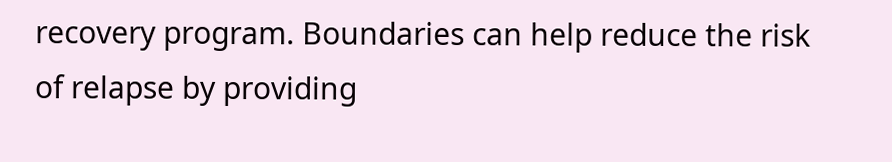recovery program. Boundaries can help reduce the risk of relapse by providing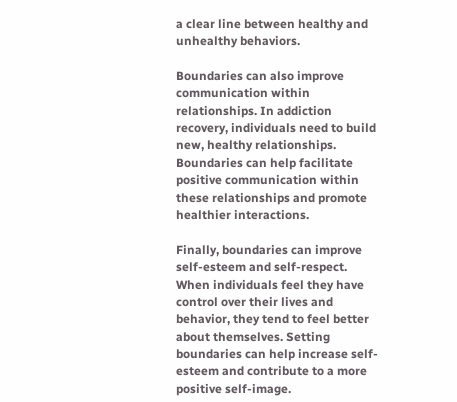a clear line between healthy and unhealthy behaviors.

Boundaries can also improve communication within relationships. In addiction recovery, individuals need to build new, healthy relationships. Boundaries can help facilitate positive communication within these relationships and promote healthier interactions.

Finally, boundaries can improve self-esteem and self-respect. When individuals feel they have control over their lives and behavior, they tend to feel better about themselves. Setting boundaries can help increase self-esteem and contribute to a more positive self-image.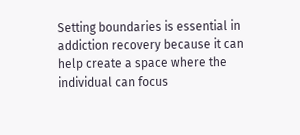Setting boundaries is essential in addiction recovery because it can help create a space where the individual can focus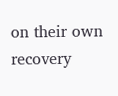on their own recovery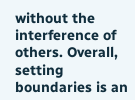without the interference of others. Overall, setting boundaries is an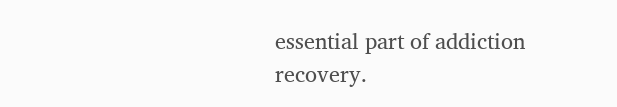essential part of addiction recovery.